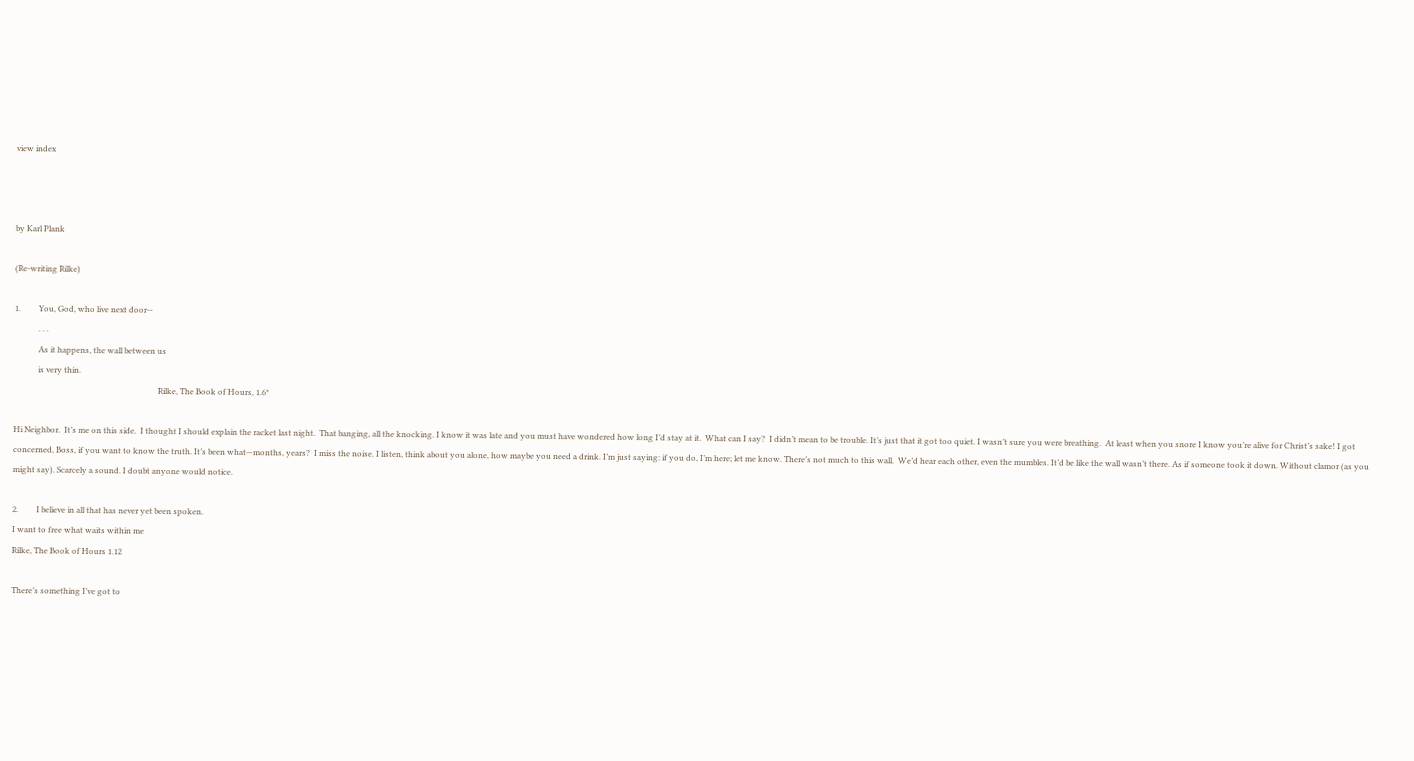view index



by Karl Plank

(Re-writing Rilke)

1.         You, God, who live next door--
            . . .
            As it happens, the wall between us
            is very thin.
                                                                        Rilke, The Book of Hours, 1.6*

Hi Neighbor.  It’s me on this side.  I thought I should explain the racket last night.  That banging, all the knocking. I know it was late and you must have wondered how long I’d stay at it.  What can I say?  I didn’t mean to be trouble. It’s just that it got too quiet. I wasn’t sure you were breathing.  At least when you snore I know you’re alive for Christ’s sake! I got concerned, Boss, if you want to know the truth. It’s been what—months, years?  I miss the noise. I listen, think about you alone, how maybe you need a drink. I’m just saying: if you do, I’m here; let me know. There’s not much to this wall.  We’d hear each other, even the mumbles. It’d be like the wall wasn’t there. As if someone took it down. Without clamor (as you might say). Scarcely a sound. I doubt anyone would notice.

2.         I believe in all that has never yet been spoken.
I want to free what waits within me
Rilke, The Book of Hours 1.12

There’s something I’ve got to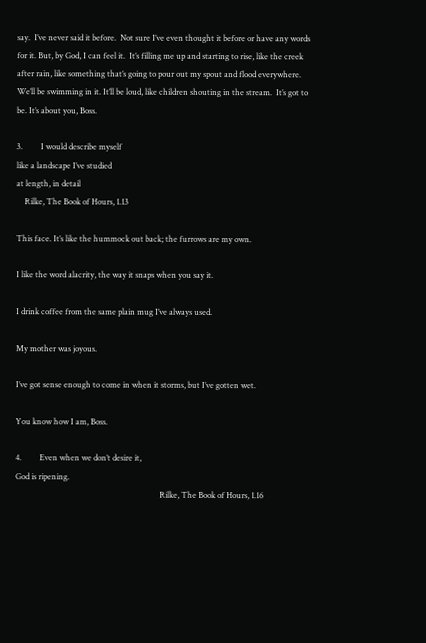say.  I’ve never said it before.  Not sure I’ve even thought it before or have any words for it. But, by God, I can feel it.  It’s filling me up and starting to rise, like the creek after rain, like something that’s going to pour out my spout and flood everywhere. We’ll be swimming in it. It’ll be loud, like children shouting in the stream.  It’s got to be. It’s about you, Boss.

3.         I would describe myself
like a landscape I’ve studied
at length, in detail
    Rilke, The Book of Hours, 1.13

This face. It’s like the hummock out back; the furrows are my own.

I like the word alacrity, the way it snaps when you say it.

I drink coffee from the same plain mug I’ve always used.

My mother was joyous.

I’ve got sense enough to come in when it storms, but I’ve gotten wet.

You know how I am, Boss.

4.         Even when we don’t desire it,
God is ripening.
                                                                        Rilke, The Book of Hours, 1.16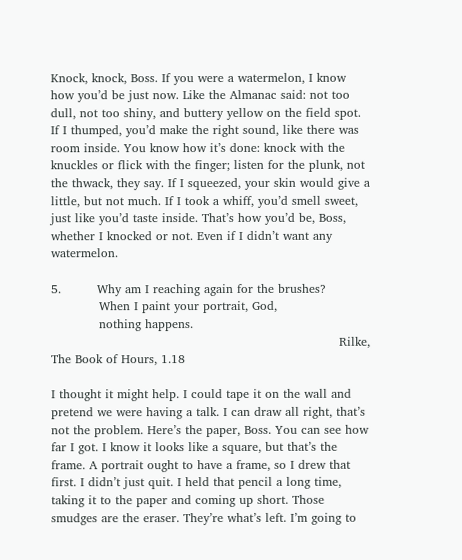Knock, knock, Boss. If you were a watermelon, I know how you’d be just now. Like the Almanac said: not too dull, not too shiny, and buttery yellow on the field spot. If I thumped, you’d make the right sound, like there was room inside. You know how it’s done: knock with the knuckles or flick with the finger; listen for the plunk, not the thwack, they say. If I squeezed, your skin would give a little, but not much. If I took a whiff, you’d smell sweet, just like you’d taste inside. That’s how you’d be, Boss, whether I knocked or not. Even if I didn’t want any watermelon.

5.         Why am I reaching again for the brushes?
            When I paint your portrait, God,
            nothing happens.
                                                                        Rilke, The Book of Hours, 1.18

I thought it might help. I could tape it on the wall and pretend we were having a talk. I can draw all right, that’s not the problem. Here’s the paper, Boss. You can see how far I got. I know it looks like a square, but that’s the frame. A portrait ought to have a frame, so I drew that first. I didn’t just quit. I held that pencil a long time, taking it to the paper and coming up short. Those smudges are the eraser. They’re what’s left. I’m going to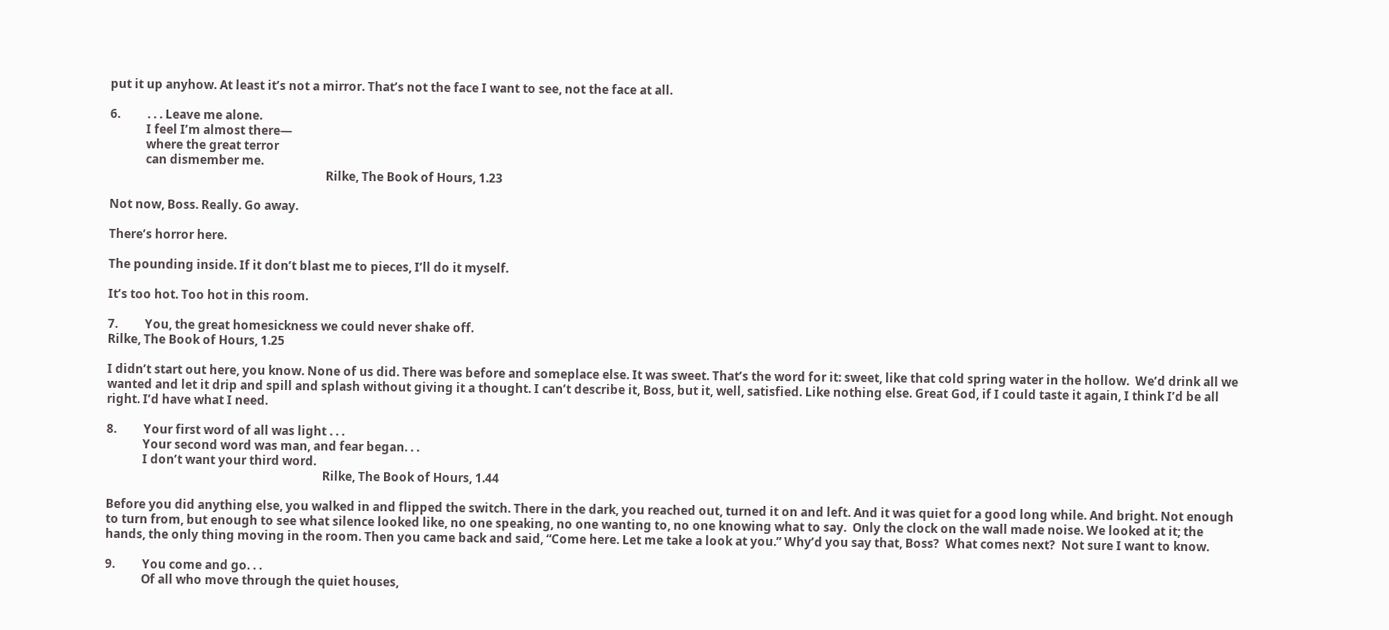put it up anyhow. At least it’s not a mirror. That’s not the face I want to see, not the face at all.

6.         . . . Leave me alone.
            I feel I’m almost there—
            where the great terror
            can dismember me.
                                                                        Rilke, The Book of Hours, 1.23

Not now, Boss. Really. Go away.

There’s horror here.

The pounding inside. If it don’t blast me to pieces, I’ll do it myself.

It’s too hot. Too hot in this room.

7.         You, the great homesickness we could never shake off.
Rilke, The Book of Hours, 1.25

I didn’t start out here, you know. None of us did. There was before and someplace else. It was sweet. That’s the word for it: sweet, like that cold spring water in the hollow.  We’d drink all we wanted and let it drip and spill and splash without giving it a thought. I can’t describe it, Boss, but it, well, satisfied. Like nothing else. Great God, if I could taste it again, I think I’d be all right. I’d have what I need.

8.         Your first word of all was light . . .
            Your second word was man, and fear began. . .
            I don’t want your third word.
                                                                        Rilke, The Book of Hours, 1.44

Before you did anything else, you walked in and flipped the switch. There in the dark, you reached out, turned it on and left. And it was quiet for a good long while. And bright. Not enough to turn from, but enough to see what silence looked like, no one speaking, no one wanting to, no one knowing what to say.  Only the clock on the wall made noise. We looked at it; the hands, the only thing moving in the room. Then you came back and said, “Come here. Let me take a look at you.” Why’d you say that, Boss?  What comes next?  Not sure I want to know.

9.         You come and go. . .
            Of all who move through the quiet houses,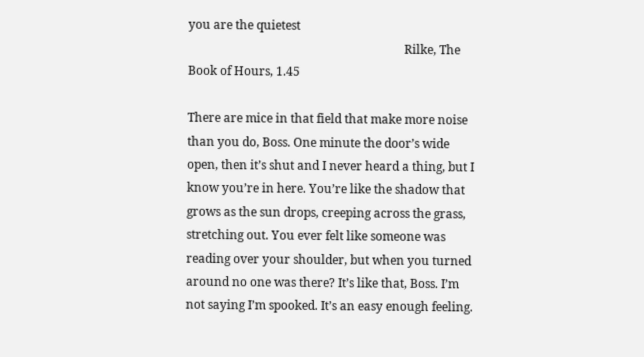you are the quietest
                                                                        Rilke, The Book of Hours, 1.45

There are mice in that field that make more noise than you do, Boss. One minute the door’s wide open, then it’s shut and I never heard a thing, but I know you’re in here. You’re like the shadow that grows as the sun drops, creeping across the grass, stretching out. You ever felt like someone was reading over your shoulder, but when you turned around no one was there? It’s like that, Boss. I’m not saying I’m spooked. It’s an easy enough feeling.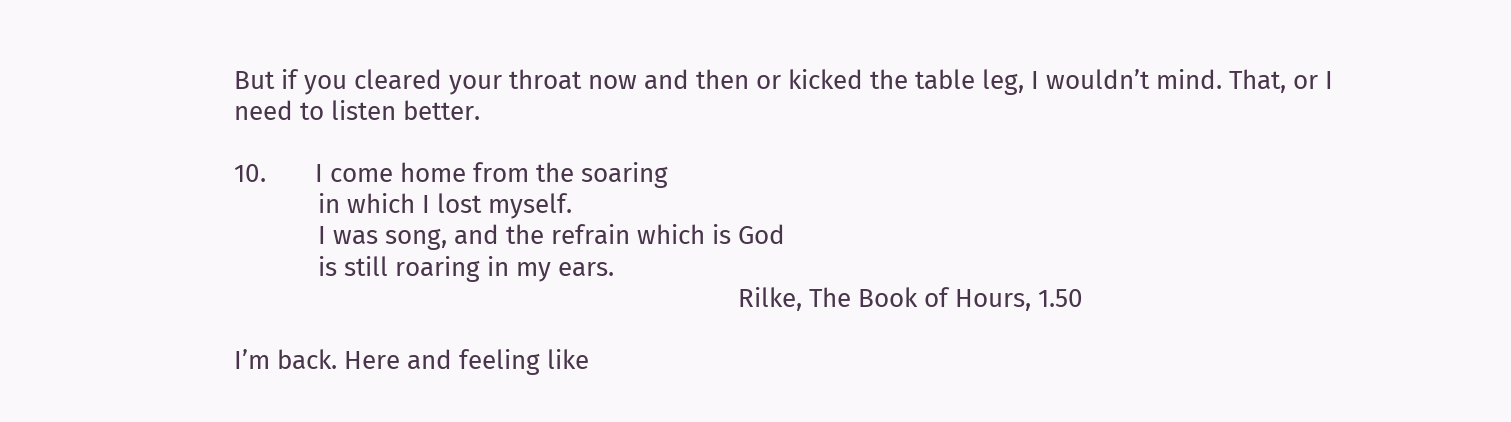But if you cleared your throat now and then or kicked the table leg, I wouldn’t mind. That, or I need to listen better.

10.       I come home from the soaring
            in which I lost myself.
            I was song, and the refrain which is God
            is still roaring in my ears.
                                                                        Rilke, The Book of Hours, 1.50

I’m back. Here and feeling like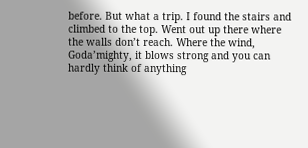before. But what a trip. I found the stairs and climbed to the top. Went out up there where the walls don’t reach. Where the wind, Goda’mighty, it blows strong and you can hardly think of anything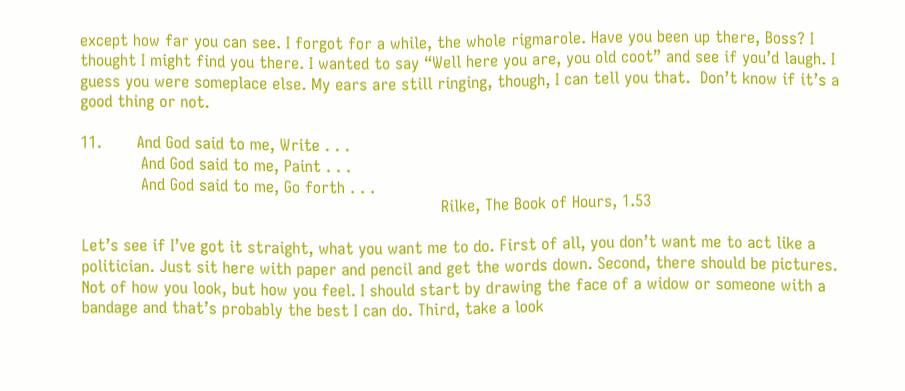except how far you can see. I forgot for a while, the whole rigmarole. Have you been up there, Boss? I thought I might find you there. I wanted to say “Well here you are, you old coot” and see if you’d laugh. I guess you were someplace else. My ears are still ringing, though, I can tell you that.  Don’t know if it’s a good thing or not.

11.       And God said to me, Write . . .
            And God said to me, Paint . . .
            And God said to me, Go forth . . .
                                                                        Rilke, The Book of Hours, 1.53

Let’s see if I’ve got it straight, what you want me to do. First of all, you don’t want me to act like a politician. Just sit here with paper and pencil and get the words down. Second, there should be pictures. Not of how you look, but how you feel. I should start by drawing the face of a widow or someone with a bandage and that’s probably the best I can do. Third, take a look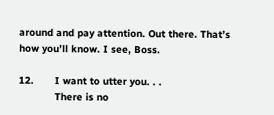around and pay attention. Out there. That’s how you’ll know. I see, Boss.

12.       I want to utter you. . .
            There is no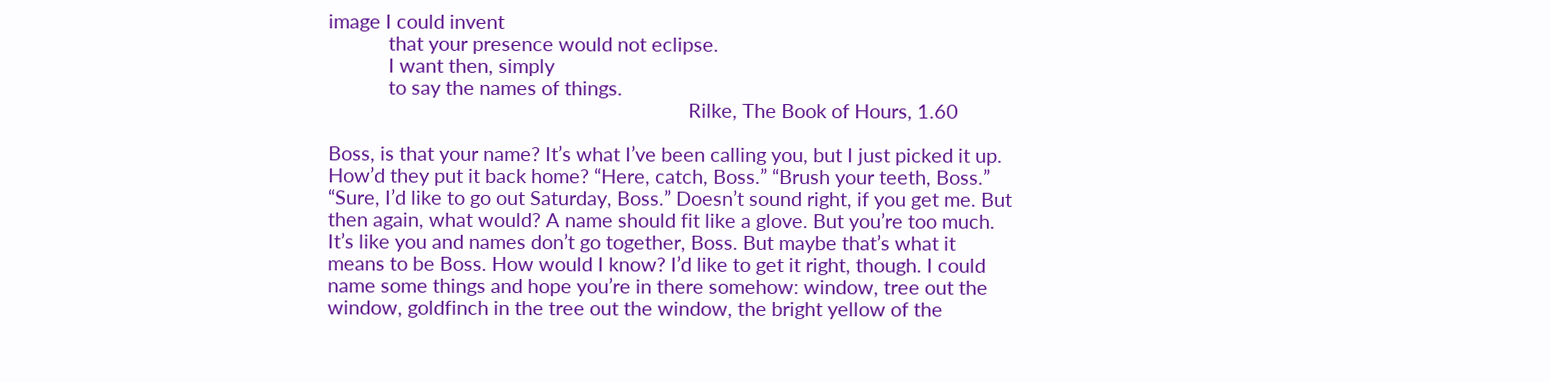image I could invent
            that your presence would not eclipse.
            I want then, simply
            to say the names of things.
                                                                        Rilke, The Book of Hours, 1.60

Boss, is that your name? It’s what I’ve been calling you, but I just picked it up. How’d they put it back home? “Here, catch, Boss.” “Brush your teeth, Boss.”  “Sure, I’d like to go out Saturday, Boss.” Doesn’t sound right, if you get me. But then again, what would? A name should fit like a glove. But you’re too much. It’s like you and names don’t go together, Boss. But maybe that’s what it means to be Boss. How would I know? I’d like to get it right, though. I could name some things and hope you’re in there somehow: window, tree out the window, goldfinch in the tree out the window, the bright yellow of the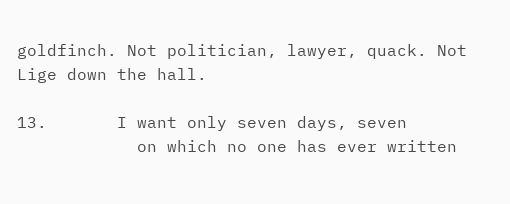goldfinch. Not politician, lawyer, quack. Not Lige down the hall.

13.       I want only seven days, seven
            on which no one has ever written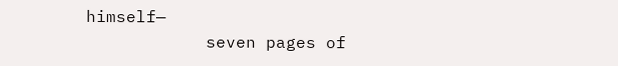himself—
            seven pages of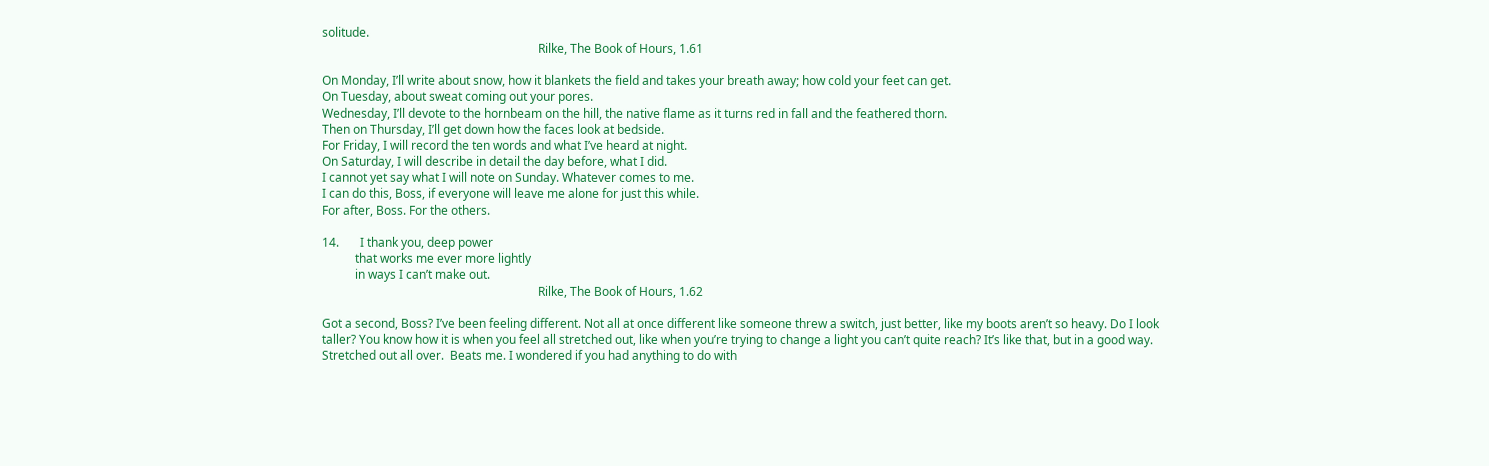solitude.
                                                                        Rilke, The Book of Hours, 1.61

On Monday, I’ll write about snow, how it blankets the field and takes your breath away; how cold your feet can get.
On Tuesday, about sweat coming out your pores.
Wednesday, I’ll devote to the hornbeam on the hill, the native flame as it turns red in fall and the feathered thorn.
Then on Thursday, I’ll get down how the faces look at bedside.
For Friday, I will record the ten words and what I’ve heard at night.
On Saturday, I will describe in detail the day before, what I did.
I cannot yet say what I will note on Sunday. Whatever comes to me.
I can do this, Boss, if everyone will leave me alone for just this while.
For after, Boss. For the others.

14.       I thank you, deep power
           that works me ever more lightly
           in ways I can’t make out.
                                                                        Rilke, The Book of Hours, 1.62

Got a second, Boss? I’ve been feeling different. Not all at once different like someone threw a switch, just better, like my boots aren’t so heavy. Do I look taller? You know how it is when you feel all stretched out, like when you’re trying to change a light you can’t quite reach? It’s like that, but in a good way. Stretched out all over.  Beats me. I wondered if you had anything to do with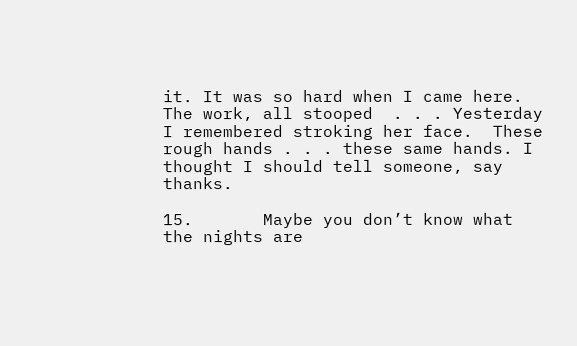it. It was so hard when I came here. The work, all stooped  . . . Yesterday I remembered stroking her face.  These rough hands . . . these same hands. I thought I should tell someone, say thanks.

15.       Maybe you don’t know what the nights are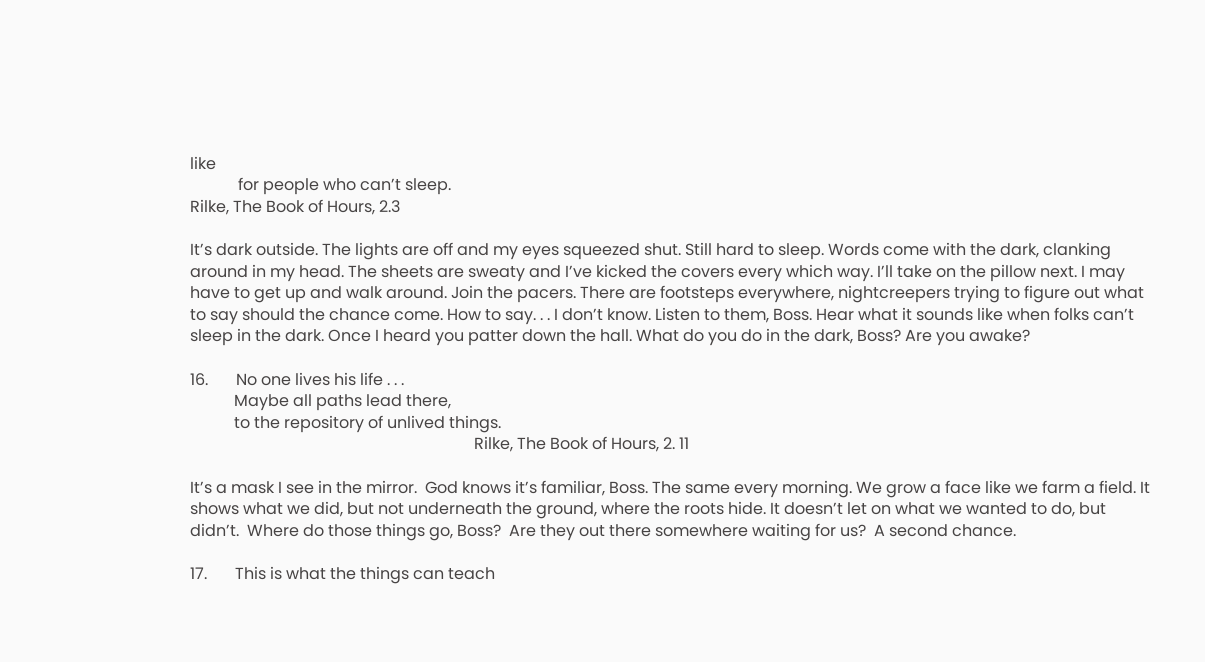like
            for people who can’t sleep.
Rilke, The Book of Hours, 2.3

It’s dark outside. The lights are off and my eyes squeezed shut. Still hard to sleep. Words come with the dark, clanking around in my head. The sheets are sweaty and I’ve kicked the covers every which way. I’ll take on the pillow next. I may have to get up and walk around. Join the pacers. There are footsteps everywhere, nightcreepers trying to figure out what to say should the chance come. How to say. . . I don’t know. Listen to them, Boss. Hear what it sounds like when folks can’t sleep in the dark. Once I heard you patter down the hall. What do you do in the dark, Boss? Are you awake?

16.       No one lives his life . . .
           Maybe all paths lead there,
           to the repository of unlived things.
                                                                       Rilke, The Book of Hours, 2. 11

It’s a mask I see in the mirror.  God knows it’s familiar, Boss. The same every morning. We grow a face like we farm a field. It shows what we did, but not underneath the ground, where the roots hide. It doesn’t let on what we wanted to do, but didn’t.  Where do those things go, Boss?  Are they out there somewhere waiting for us?  A second chance.

17.       This is what the things can teach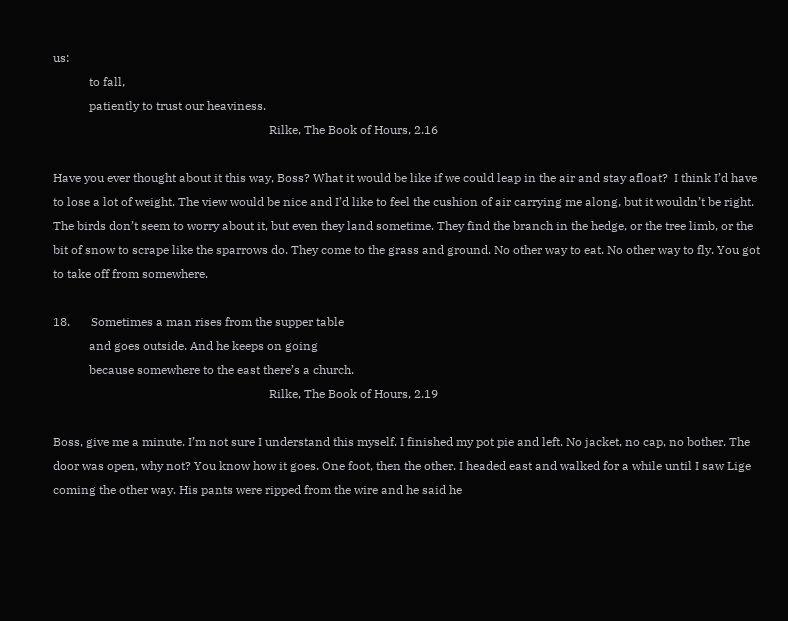us:
            to fall,
            patiently to trust our heaviness.
                                                                        Rilke, The Book of Hours, 2.16

Have you ever thought about it this way, Boss? What it would be like if we could leap in the air and stay afloat?  I think I’d have to lose a lot of weight. The view would be nice and I’d like to feel the cushion of air carrying me along, but it wouldn’t be right. The birds don’t seem to worry about it, but even they land sometime. They find the branch in the hedge, or the tree limb, or the bit of snow to scrape like the sparrows do. They come to the grass and ground. No other way to eat. No other way to fly. You got to take off from somewhere.

18.       Sometimes a man rises from the supper table
            and goes outside. And he keeps on going
            because somewhere to the east there’s a church.
                                                                        Rilke, The Book of Hours, 2.19

Boss, give me a minute. I’m not sure I understand this myself. I finished my pot pie and left. No jacket, no cap, no bother. The door was open, why not? You know how it goes. One foot, then the other. I headed east and walked for a while until I saw Lige coming the other way. His pants were ripped from the wire and he said he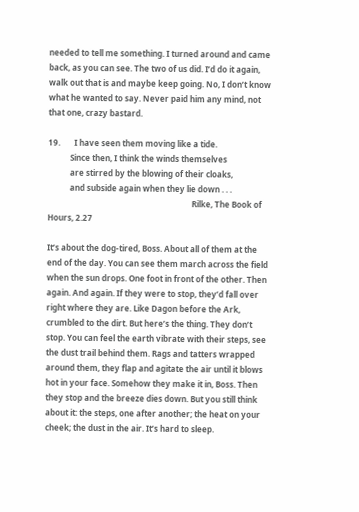needed to tell me something. I turned around and came back, as you can see. The two of us did. I’d do it again, walk out that is and maybe keep going. No, I don’t know what he wanted to say. Never paid him any mind, not that one, crazy bastard.

19.       I have seen them moving like a tide.
           Since then, I think the winds themselves
           are stirred by the blowing of their cloaks,
           and subside again when they lie down . . .
                                                                        Rilke, The Book of Hours, 2.27

It’s about the dog-tired, Boss. About all of them at the end of the day. You can see them march across the field when the sun drops. One foot in front of the other. Then again. And again. If they were to stop, they’d fall over right where they are. Like Dagon before the Ark, crumbled to the dirt. But here’s the thing. They don’t stop. You can feel the earth vibrate with their steps, see the dust trail behind them. Rags and tatters wrapped around them, they flap and agitate the air until it blows hot in your face. Somehow they make it in, Boss. Then they stop and the breeze dies down. But you still think about it: the steps, one after another; the heat on your cheek; the dust in the air. It’s hard to sleep.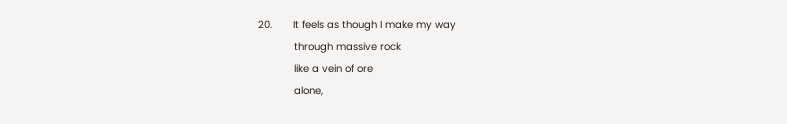20.       It feels as though I make my way
            through massive rock
            like a vein of ore
            alone,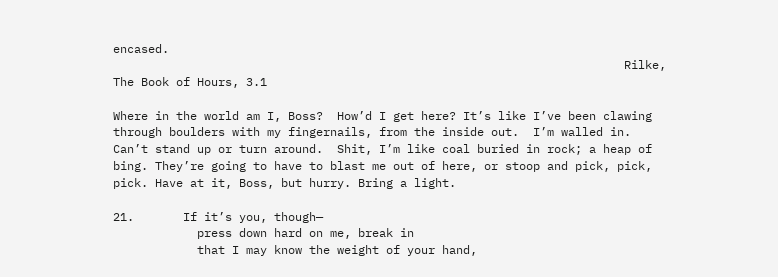encased.
                                                                         Rilke, The Book of Hours, 3.1

Where in the world am I, Boss?  How’d I get here? It’s like I’ve been clawing through boulders with my fingernails, from the inside out.  I’m walled in. Can’t stand up or turn around.  Shit, I’m like coal buried in rock; a heap of bing. They’re going to have to blast me out of here, or stoop and pick, pick, pick. Have at it, Boss, but hurry. Bring a light.

21.       If it’s you, though—
            press down hard on me, break in
            that I may know the weight of your hand,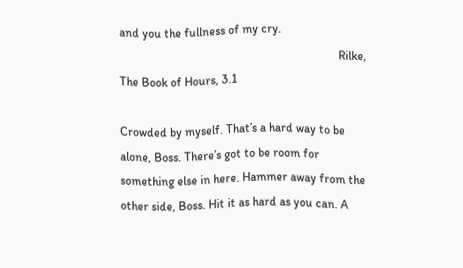and you the fullness of my cry.
                                                                         Rilke, The Book of Hours, 3.1

Crowded by myself. That’s a hard way to be alone, Boss. There’s got to be room for something else in here. Hammer away from the other side, Boss. Hit it as hard as you can. A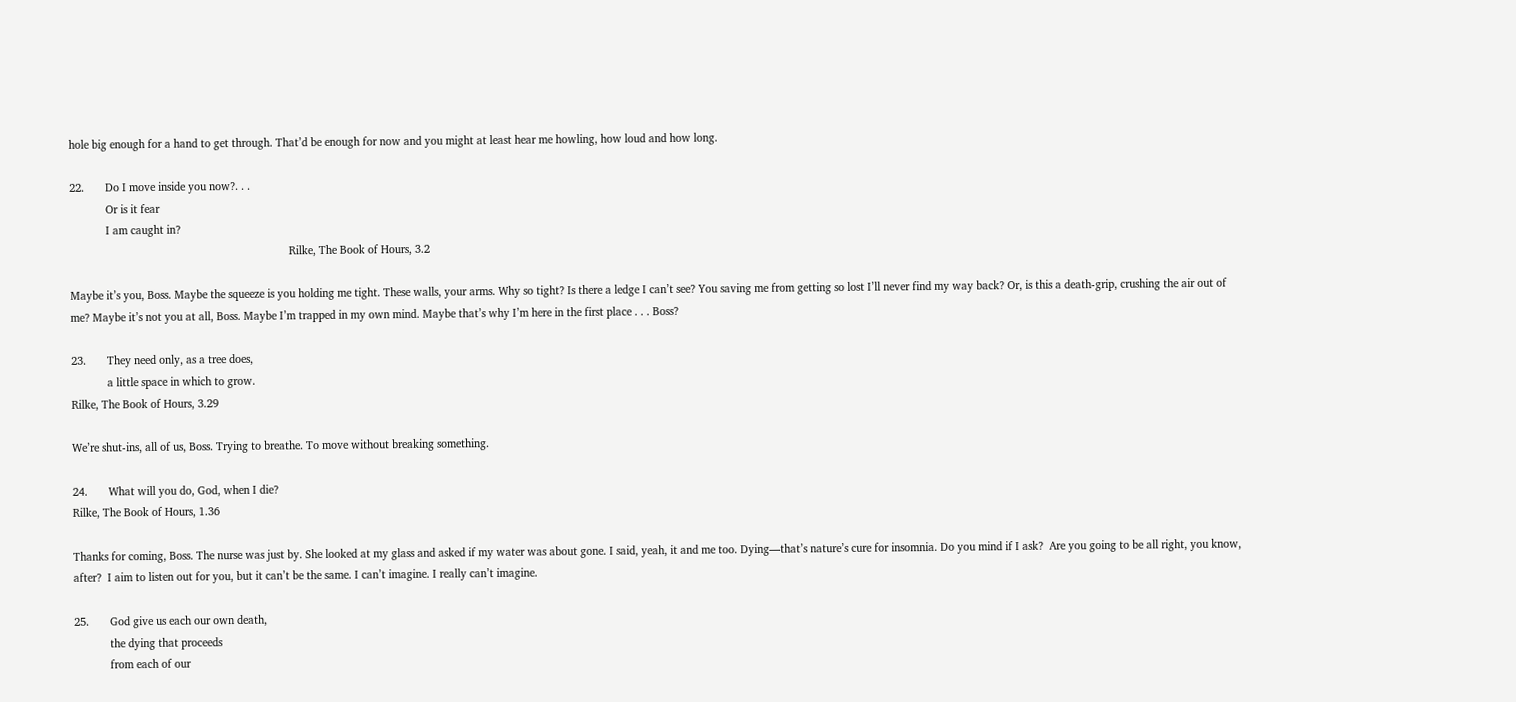hole big enough for a hand to get through. That’d be enough for now and you might at least hear me howling, how loud and how long.

22.       Do I move inside you now?. . .
            Or is it fear
            I am caught in?
                                                                         Rilke, The Book of Hours, 3.2

Maybe it’s you, Boss. Maybe the squeeze is you holding me tight. These walls, your arms. Why so tight? Is there a ledge I can’t see? You saving me from getting so lost I’ll never find my way back? Or, is this a death-grip, crushing the air out of me? Maybe it’s not you at all, Boss. Maybe I’m trapped in my own mind. Maybe that’s why I’m here in the first place . . . Boss?

23.       They need only, as a tree does,
            a little space in which to grow.
Rilke, The Book of Hours, 3.29

We’re shut-ins, all of us, Boss. Trying to breathe. To move without breaking something.

24.       What will you do, God, when I die?
Rilke, The Book of Hours, 1.36

Thanks for coming, Boss. The nurse was just by. She looked at my glass and asked if my water was about gone. I said, yeah, it and me too. Dying—that’s nature’s cure for insomnia. Do you mind if I ask?  Are you going to be all right, you know, after?  I aim to listen out for you, but it can’t be the same. I can’t imagine. I really can’t imagine.

25.       God give us each our own death,
            the dying that proceeds
            from each of our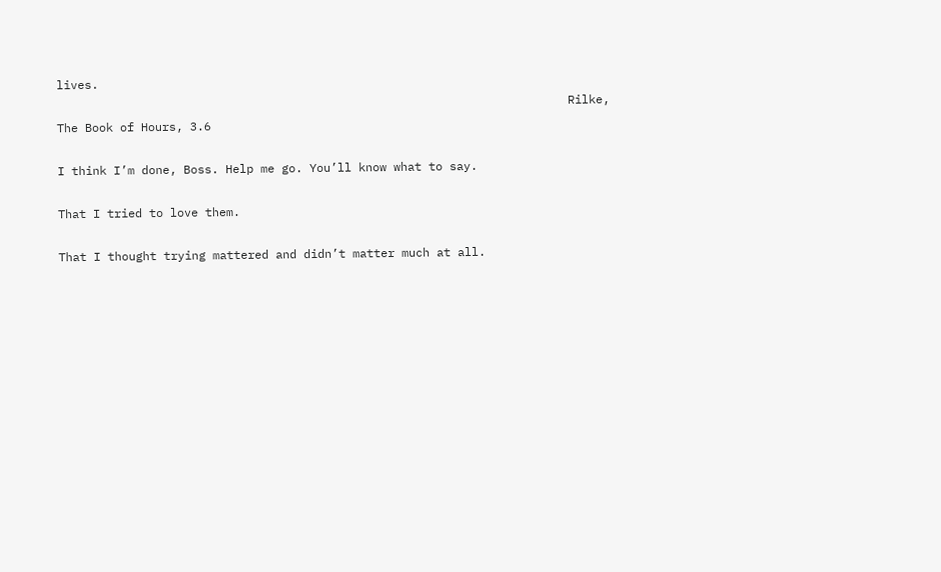lives.
                                                                         Rilke, The Book of Hours, 3.6

I think I’m done, Boss. Help me go. You’ll know what to say.

That I tried to love them.

That I thought trying mattered and didn’t matter much at all.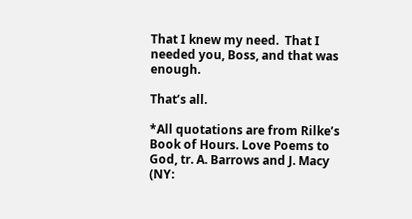That I knew my need.  That I needed you, Boss, and that was enough.

That’s all.

*All quotations are from Rilke’s Book of Hours. Love Poems to God, tr. A. Barrows and J. Macy (NY: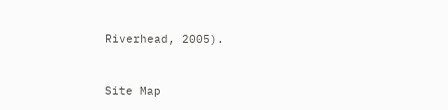Riverhead, 2005).


Site Map